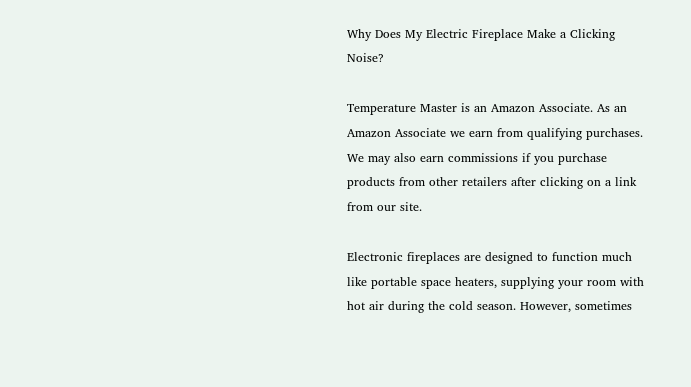Why Does My Electric Fireplace Make a Clicking Noise?

Temperature Master is an Amazon Associate. As an Amazon Associate we earn from qualifying purchases. We may also earn commissions if you purchase products from other retailers after clicking on a link from our site.

Electronic fireplaces are designed to function much like portable space heaters, supplying your room with hot air during the cold season. However, sometimes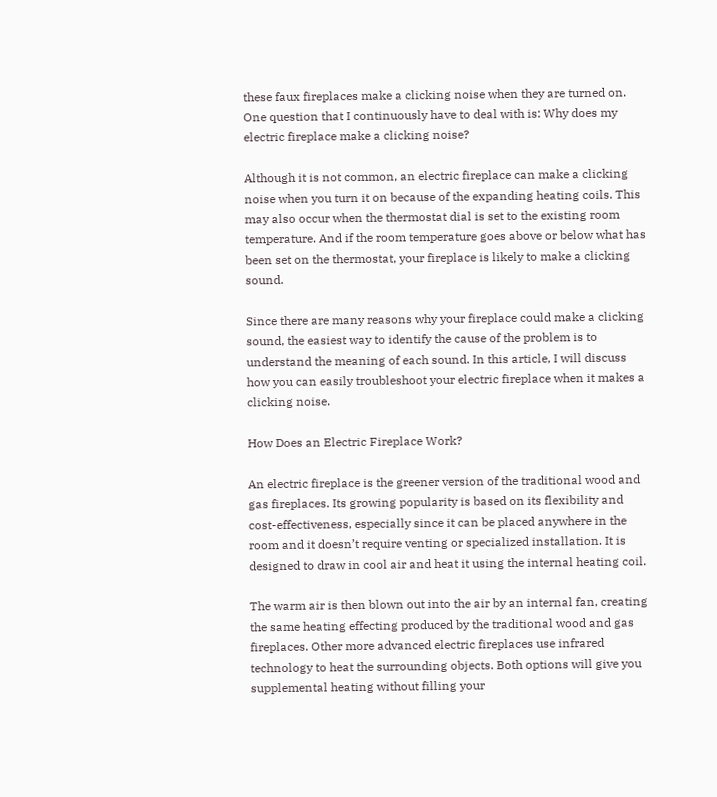these faux fireplaces make a clicking noise when they are turned on. One question that I continuously have to deal with is: Why does my electric fireplace make a clicking noise?

Although it is not common, an electric fireplace can make a clicking noise when you turn it on because of the expanding heating coils. This may also occur when the thermostat dial is set to the existing room temperature. And if the room temperature goes above or below what has been set on the thermostat, your fireplace is likely to make a clicking sound.

Since there are many reasons why your fireplace could make a clicking sound, the easiest way to identify the cause of the problem is to understand the meaning of each sound. In this article, I will discuss how you can easily troubleshoot your electric fireplace when it makes a clicking noise.

How Does an Electric Fireplace Work?

An electric fireplace is the greener version of the traditional wood and gas fireplaces. Its growing popularity is based on its flexibility and cost-effectiveness, especially since it can be placed anywhere in the room and it doesn’t require venting or specialized installation. It is designed to draw in cool air and heat it using the internal heating coil.

The warm air is then blown out into the air by an internal fan, creating the same heating effecting produced by the traditional wood and gas fireplaces. Other more advanced electric fireplaces use infrared technology to heat the surrounding objects. Both options will give you supplemental heating without filling your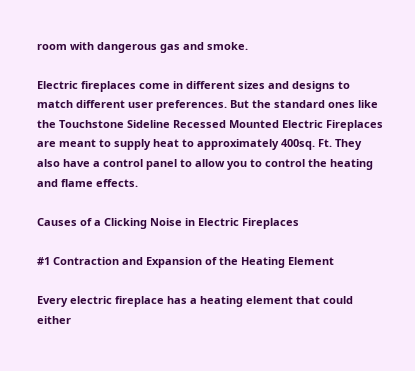room with dangerous gas and smoke.

Electric fireplaces come in different sizes and designs to match different user preferences. But the standard ones like the Touchstone Sideline Recessed Mounted Electric Fireplaces are meant to supply heat to approximately 400sq. Ft. They also have a control panel to allow you to control the heating and flame effects.

Causes of a Clicking Noise in Electric Fireplaces

#1 Contraction and Expansion of the Heating Element

Every electric fireplace has a heating element that could either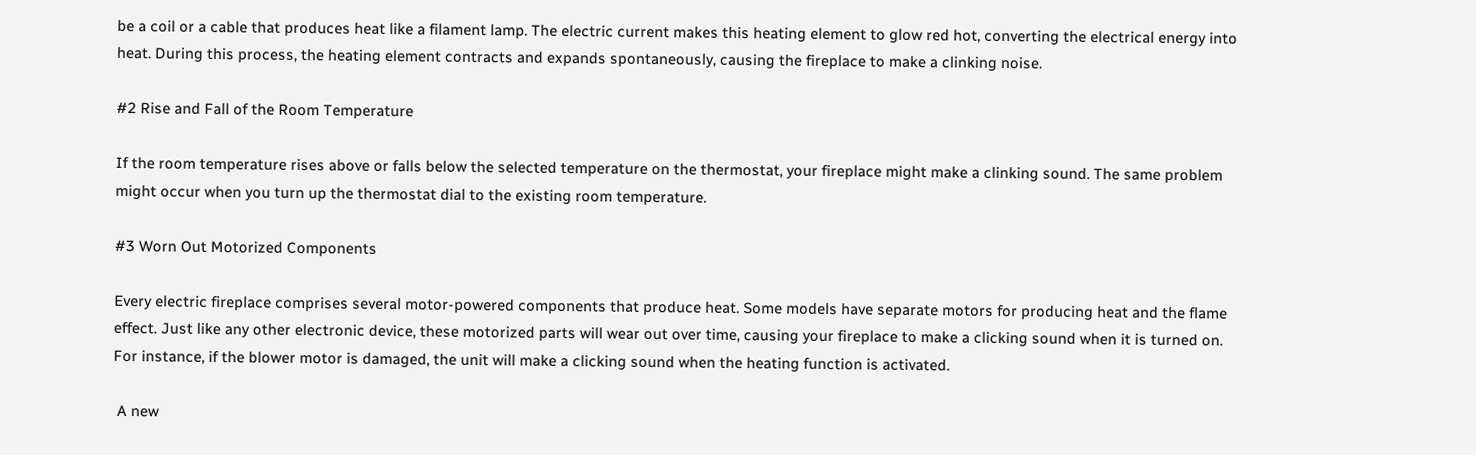be a coil or a cable that produces heat like a filament lamp. The electric current makes this heating element to glow red hot, converting the electrical energy into heat. During this process, the heating element contracts and expands spontaneously, causing the fireplace to make a clinking noise.

#2 Rise and Fall of the Room Temperature

If the room temperature rises above or falls below the selected temperature on the thermostat, your fireplace might make a clinking sound. The same problem might occur when you turn up the thermostat dial to the existing room temperature.

#3 Worn Out Motorized Components

Every electric fireplace comprises several motor-powered components that produce heat. Some models have separate motors for producing heat and the flame effect. Just like any other electronic device, these motorized parts will wear out over time, causing your fireplace to make a clicking sound when it is turned on. For instance, if the blower motor is damaged, the unit will make a clicking sound when the heating function is activated.

 A new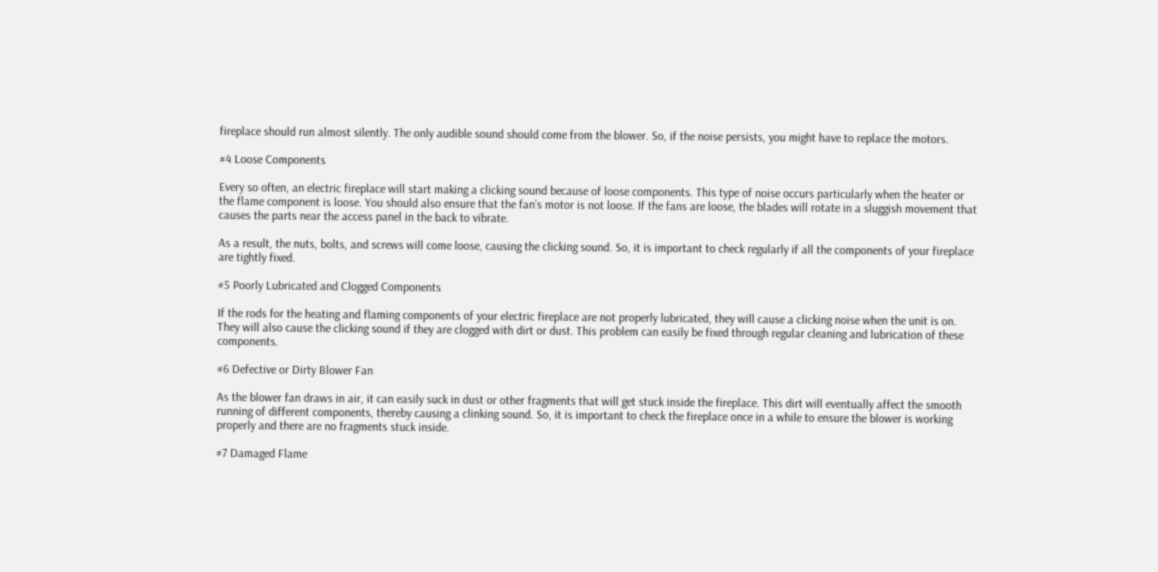fireplace should run almost silently. The only audible sound should come from the blower. So, if the noise persists, you might have to replace the motors.

#4 Loose Components

Every so often, an electric fireplace will start making a clicking sound because of loose components. This type of noise occurs particularly when the heater or the flame component is loose. You should also ensure that the fan’s motor is not loose. If the fans are loose, the blades will rotate in a sluggish movement that causes the parts near the access panel in the back to vibrate.

As a result, the nuts, bolts, and screws will come loose, causing the clicking sound. So, it is important to check regularly if all the components of your fireplace are tightly fixed.

#5 Poorly Lubricated and Clogged Components

If the rods for the heating and flaming components of your electric fireplace are not properly lubricated, they will cause a clicking noise when the unit is on. They will also cause the clicking sound if they are clogged with dirt or dust. This problem can easily be fixed through regular cleaning and lubrication of these components.

#6 Defective or Dirty Blower Fan

As the blower fan draws in air, it can easily suck in dust or other fragments that will get stuck inside the fireplace. This dirt will eventually affect the smooth running of different components, thereby causing a clinking sound. So, it is important to check the fireplace once in a while to ensure the blower is working properly and there are no fragments stuck inside.

#7 Damaged Flame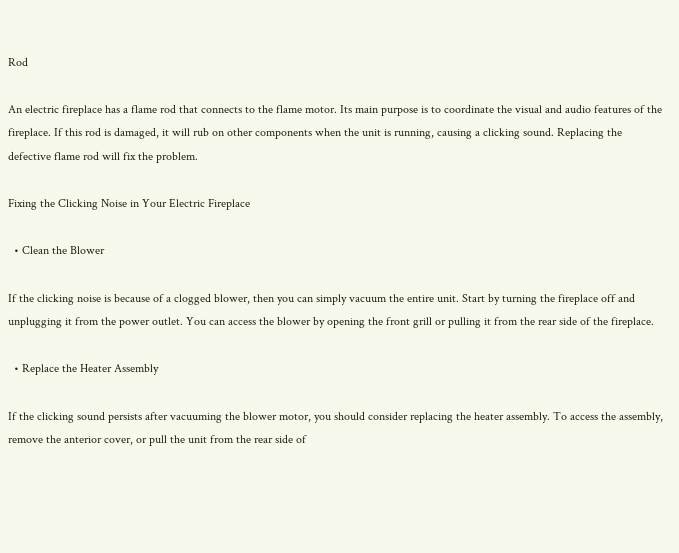Rod

An electric fireplace has a flame rod that connects to the flame motor. Its main purpose is to coordinate the visual and audio features of the fireplace. If this rod is damaged, it will rub on other components when the unit is running, causing a clicking sound. Replacing the defective flame rod will fix the problem.

Fixing the Clicking Noise in Your Electric Fireplace

  • Clean the Blower

If the clicking noise is because of a clogged blower, then you can simply vacuum the entire unit. Start by turning the fireplace off and unplugging it from the power outlet. You can access the blower by opening the front grill or pulling it from the rear side of the fireplace.

  • Replace the Heater Assembly

If the clicking sound persists after vacuuming the blower motor, you should consider replacing the heater assembly. To access the assembly, remove the anterior cover, or pull the unit from the rear side of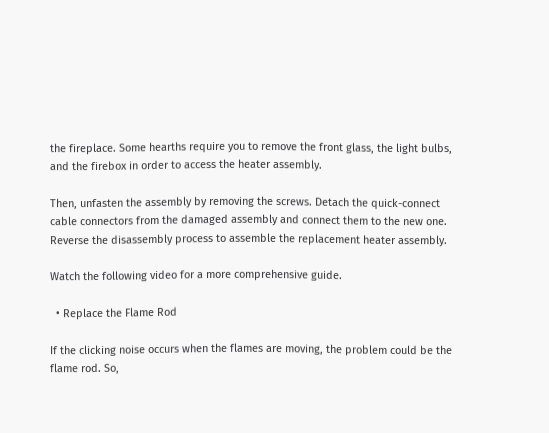the fireplace. Some hearths require you to remove the front glass, the light bulbs, and the firebox in order to access the heater assembly.

Then, unfasten the assembly by removing the screws. Detach the quick-connect cable connectors from the damaged assembly and connect them to the new one. Reverse the disassembly process to assemble the replacement heater assembly.

Watch the following video for a more comprehensive guide.

  • Replace the Flame Rod

If the clicking noise occurs when the flames are moving, the problem could be the flame rod. So,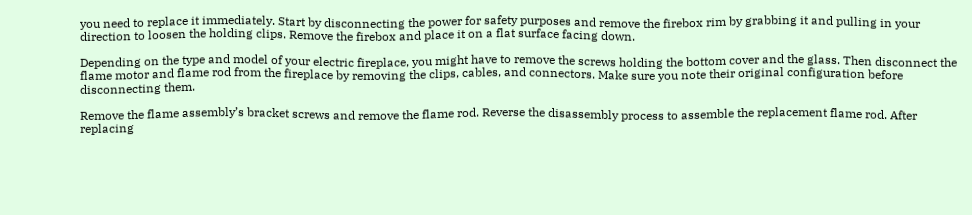you need to replace it immediately. Start by disconnecting the power for safety purposes and remove the firebox rim by grabbing it and pulling in your direction to loosen the holding clips. Remove the firebox and place it on a flat surface facing down.

Depending on the type and model of your electric fireplace, you might have to remove the screws holding the bottom cover and the glass. Then disconnect the flame motor and flame rod from the fireplace by removing the clips, cables, and connectors. Make sure you note their original configuration before disconnecting them.

Remove the flame assembly’s bracket screws and remove the flame rod. Reverse the disassembly process to assemble the replacement flame rod. After replacing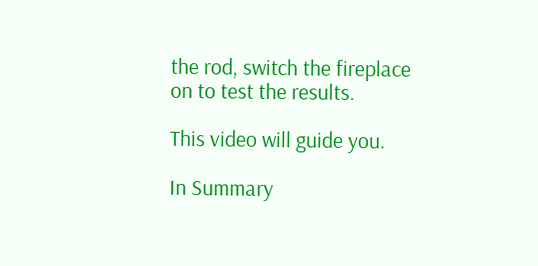the rod, switch the fireplace on to test the results.

This video will guide you.

In Summary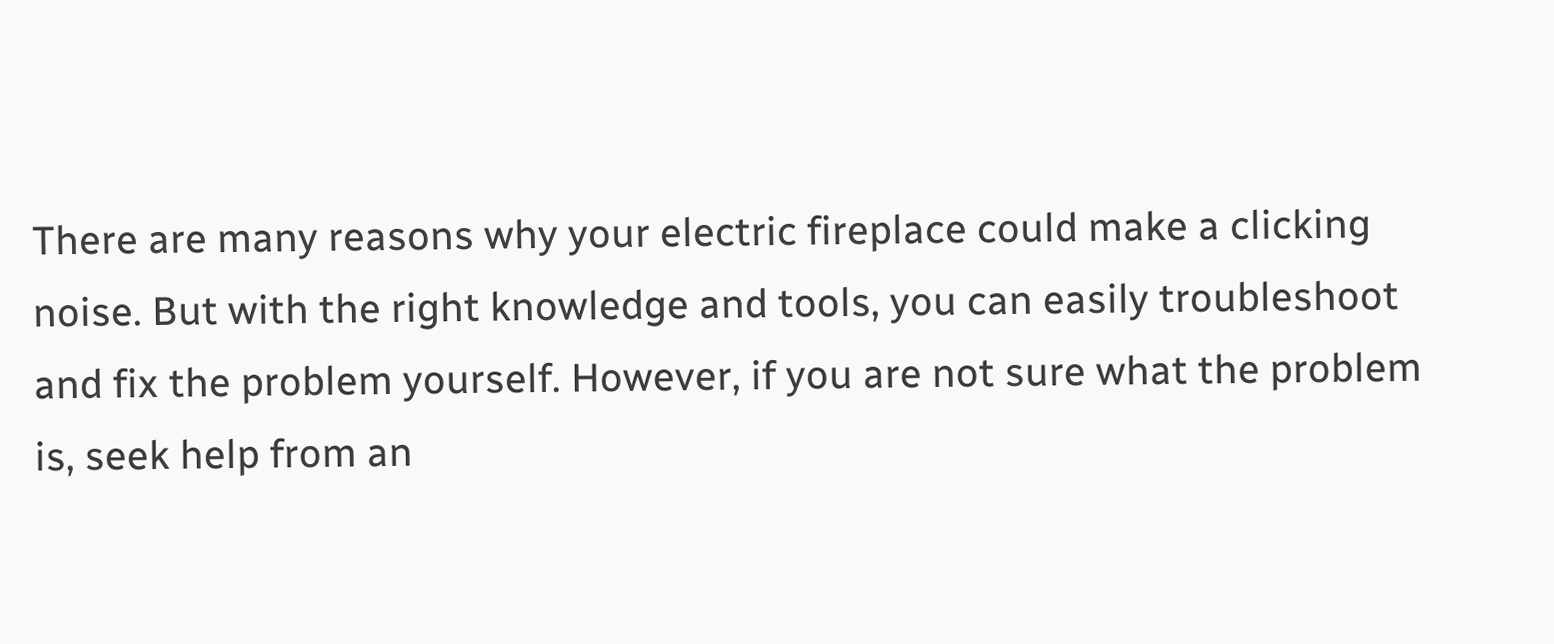There are many reasons why your electric fireplace could make a clicking noise. But with the right knowledge and tools, you can easily troubleshoot and fix the problem yourself. However, if you are not sure what the problem is, seek help from an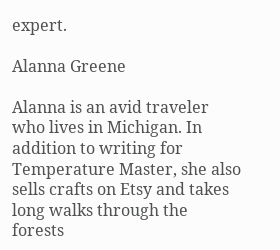expert.

Alanna Greene

Alanna is an avid traveler who lives in Michigan. In addition to writing for Temperature Master, she also sells crafts on Etsy and takes long walks through the forests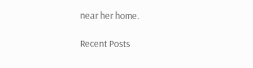near her home.

Recent Posts